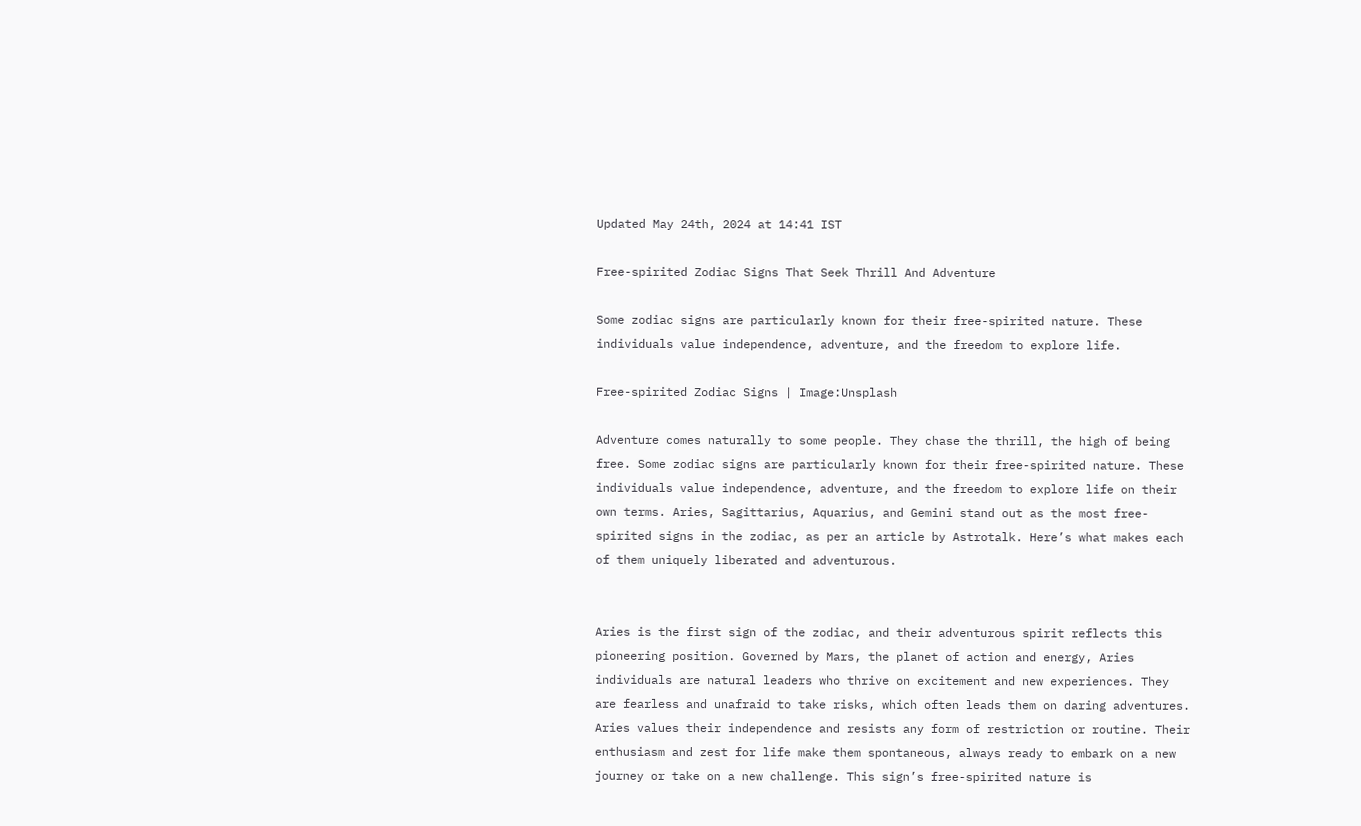Updated May 24th, 2024 at 14:41 IST

Free-spirited Zodiac Signs That Seek Thrill And Adventure

Some zodiac signs are particularly known for their free-spirited nature. These individuals value independence, adventure, and the freedom to explore life.

Free-spirited Zodiac Signs | Image:Unsplash

Adventure comes naturally to some people. They chase the thrill, the high of being free. Some zodiac signs are particularly known for their free-spirited nature. These individuals value independence, adventure, and the freedom to explore life on their own terms. Aries, Sagittarius, Aquarius, and Gemini stand out as the most free-spirited signs in the zodiac, as per an article by Astrotalk. Here’s what makes each of them uniquely liberated and adventurous.


Aries is the first sign of the zodiac, and their adventurous spirit reflects this pioneering position. Governed by Mars, the planet of action and energy, Aries individuals are natural leaders who thrive on excitement and new experiences. They are fearless and unafraid to take risks, which often leads them on daring adventures. Aries values their independence and resists any form of restriction or routine. Their enthusiasm and zest for life make them spontaneous, always ready to embark on a new journey or take on a new challenge. This sign’s free-spirited nature is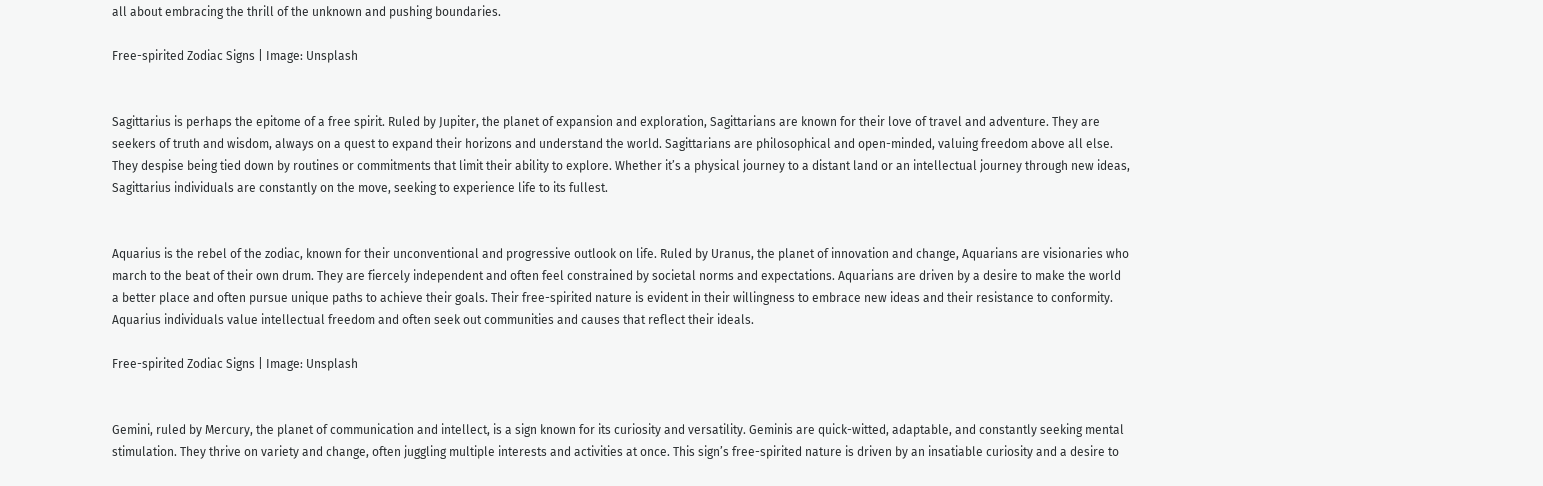all about embracing the thrill of the unknown and pushing boundaries.

Free-spirited Zodiac Signs | Image: Unsplash


Sagittarius is perhaps the epitome of a free spirit. Ruled by Jupiter, the planet of expansion and exploration, Sagittarians are known for their love of travel and adventure. They are seekers of truth and wisdom, always on a quest to expand their horizons and understand the world. Sagittarians are philosophical and open-minded, valuing freedom above all else. They despise being tied down by routines or commitments that limit their ability to explore. Whether it’s a physical journey to a distant land or an intellectual journey through new ideas, Sagittarius individuals are constantly on the move, seeking to experience life to its fullest.


Aquarius is the rebel of the zodiac, known for their unconventional and progressive outlook on life. Ruled by Uranus, the planet of innovation and change, Aquarians are visionaries who march to the beat of their own drum. They are fiercely independent and often feel constrained by societal norms and expectations. Aquarians are driven by a desire to make the world a better place and often pursue unique paths to achieve their goals. Their free-spirited nature is evident in their willingness to embrace new ideas and their resistance to conformity. Aquarius individuals value intellectual freedom and often seek out communities and causes that reflect their ideals.

Free-spirited Zodiac Signs | Image: Unsplash


Gemini, ruled by Mercury, the planet of communication and intellect, is a sign known for its curiosity and versatility. Geminis are quick-witted, adaptable, and constantly seeking mental stimulation. They thrive on variety and change, often juggling multiple interests and activities at once. This sign’s free-spirited nature is driven by an insatiable curiosity and a desire to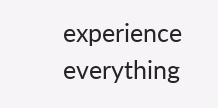experience everything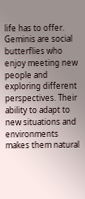life has to offer. Geminis are social butterflies who enjoy meeting new people and exploring different perspectives. Their ability to adapt to new situations and environments makes them natural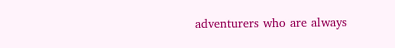adventurers who are always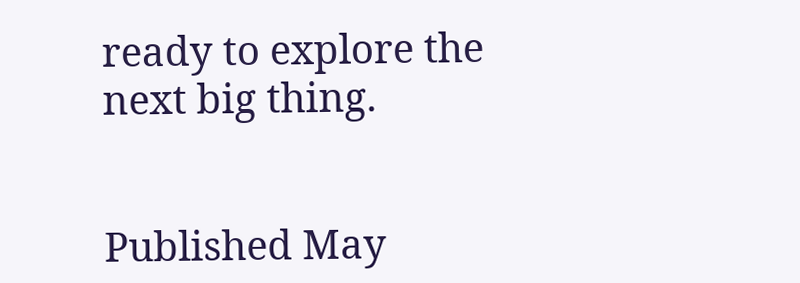ready to explore the next big thing.


Published May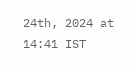24th, 2024 at 14:41 IST